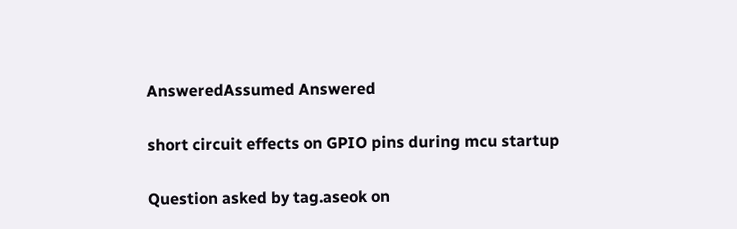AnsweredAssumed Answered

short circuit effects on GPIO pins during mcu startup

Question asked by tag.aseok on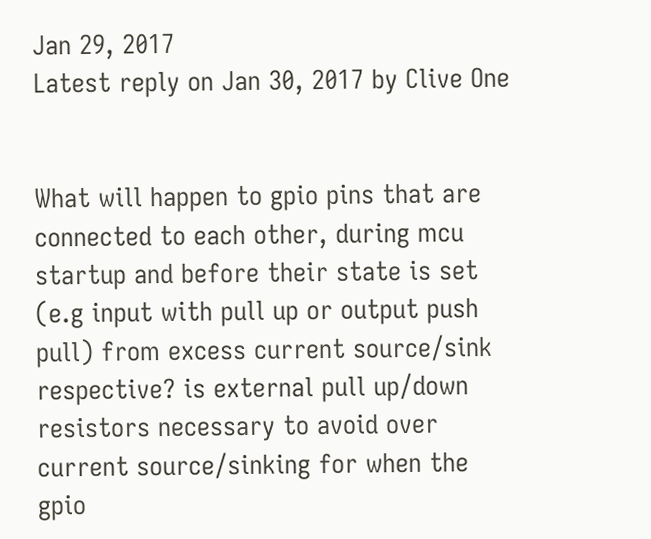Jan 29, 2017
Latest reply on Jan 30, 2017 by Clive One


What will happen to gpio pins that are connected to each other, during mcu startup and before their state is set (e.g input with pull up or output push pull) from excess current source/sink respective? is external pull up/down resistors necessary to avoid over current source/sinking for when the gpio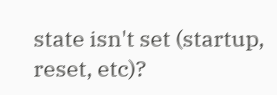state isn't set (startup, reset, etc)?